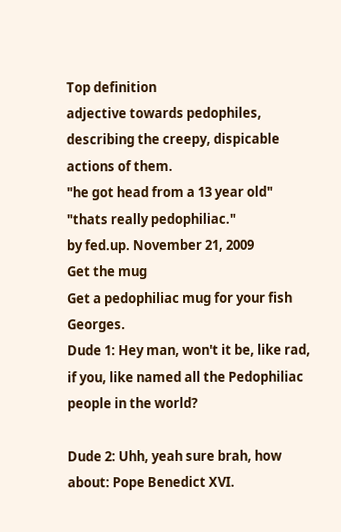Top definition
adjective towards pedophiles, describing the creepy, dispicable actions of them.
"he got head from a 13 year old"
"thats really pedophiliac."
by fed.up. November 21, 2009
Get the mug
Get a pedophiliac mug for your fish Georges.
Dude 1: Hey man, won't it be, like rad, if you, like named all the Pedophiliac people in the world?

Dude 2: Uhh, yeah sure brah, how about: Pope Benedict XVI.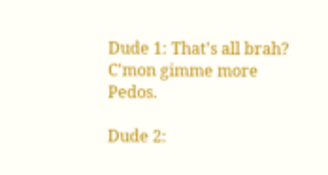Dude 1: That's all brah? C'mon gimme more Pedos.

Dude 2: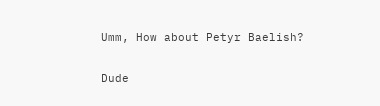Umm, How about Petyr Baelish?

Dude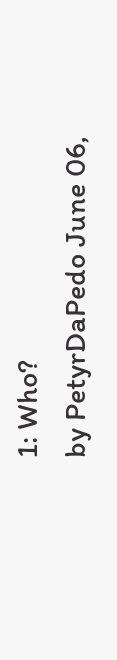1: Who?
by PetyrDaPedo June 06,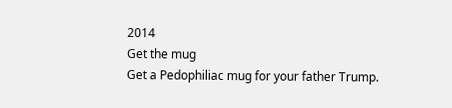2014
Get the mug
Get a Pedophiliac mug for your father Trump.